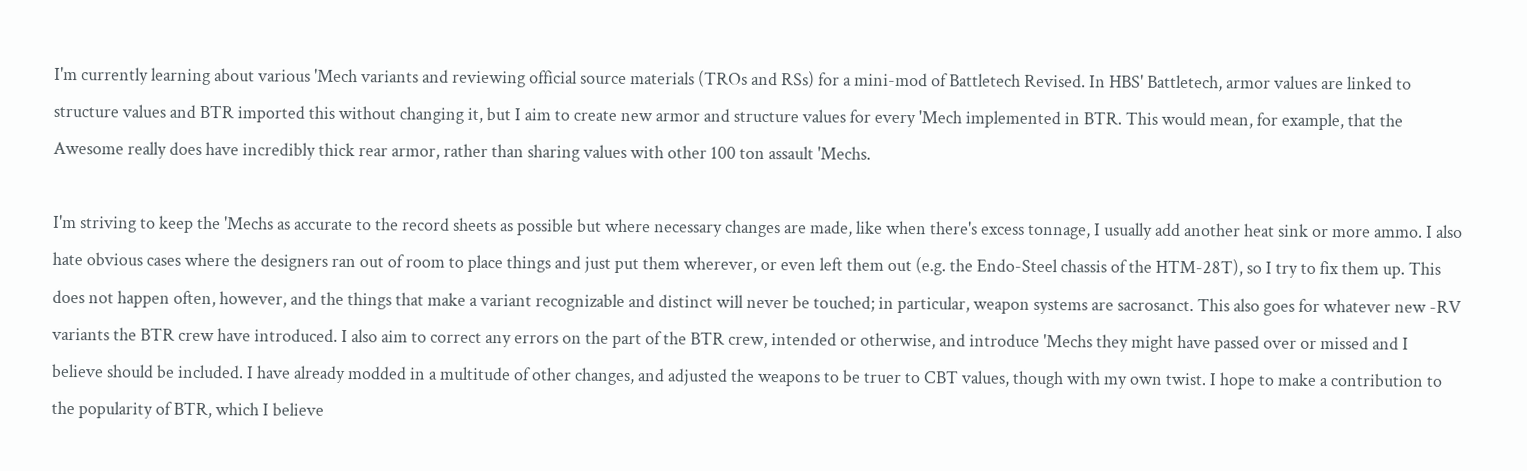I'm currently learning about various 'Mech variants and reviewing official source materials (TROs and RSs) for a mini-mod of Battletech Revised. In HBS' Battletech, armor values are linked to structure values and BTR imported this without changing it, but I aim to create new armor and structure values for every 'Mech implemented in BTR. This would mean, for example, that the Awesome really does have incredibly thick rear armor, rather than sharing values with other 100 ton assault 'Mechs.

I'm striving to keep the 'Mechs as accurate to the record sheets as possible but where necessary changes are made, like when there's excess tonnage, I usually add another heat sink or more ammo. I also hate obvious cases where the designers ran out of room to place things and just put them wherever, or even left them out (e.g. the Endo-Steel chassis of the HTM-28T), so I try to fix them up. This does not happen often, however, and the things that make a variant recognizable and distinct will never be touched; in particular, weapon systems are sacrosanct. This also goes for whatever new -RV variants the BTR crew have introduced. I also aim to correct any errors on the part of the BTR crew, intended or otherwise, and introduce 'Mechs they might have passed over or missed and I believe should be included. I have already modded in a multitude of other changes, and adjusted the weapons to be truer to CBT values, though with my own twist. I hope to make a contribution to the popularity of BTR, which I believe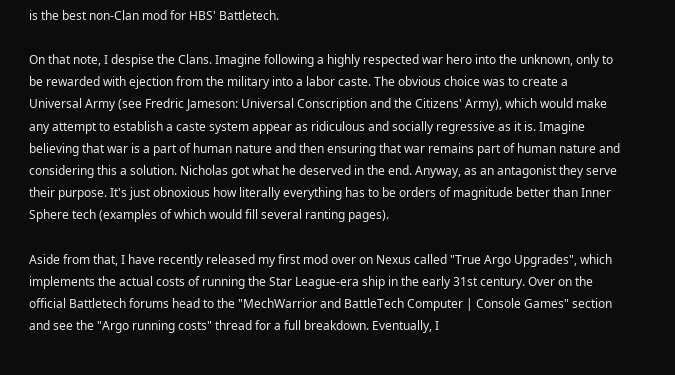is the best non-Clan mod for HBS' Battletech.

On that note, I despise the Clans. Imagine following a highly respected war hero into the unknown, only to be rewarded with ejection from the military into a labor caste. The obvious choice was to create a Universal Army (see Fredric Jameson: Universal Conscription and the Citizens' Army), which would make any attempt to establish a caste system appear as ridiculous and socially regressive as it is. Imagine believing that war is a part of human nature and then ensuring that war remains part of human nature and considering this a solution. Nicholas got what he deserved in the end. Anyway, as an antagonist they serve their purpose. It's just obnoxious how literally everything has to be orders of magnitude better than Inner Sphere tech (examples of which would fill several ranting pages).

Aside from that, I have recently released my first mod over on Nexus called "True Argo Upgrades", which implements the actual costs of running the Star League-era ship in the early 31st century. Over on the official Battletech forums head to the "MechWarrior and BattleTech Computer | Console Games" section and see the "Argo running costs" thread for a full breakdown. Eventually, I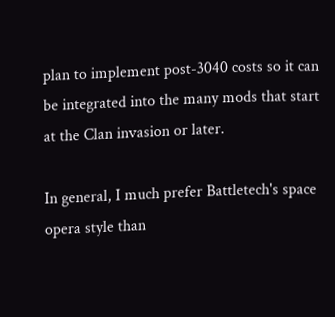plan to implement post-3040 costs so it can be integrated into the many mods that start at the Clan invasion or later.

In general, I much prefer Battletech's space opera style than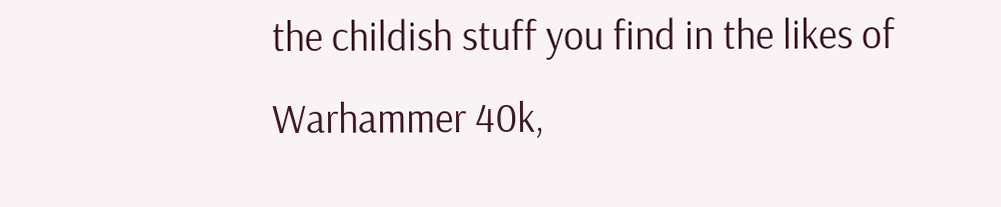the childish stuff you find in the likes of Warhammer 40k,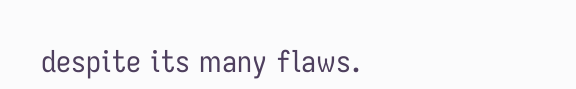despite its many flaws.